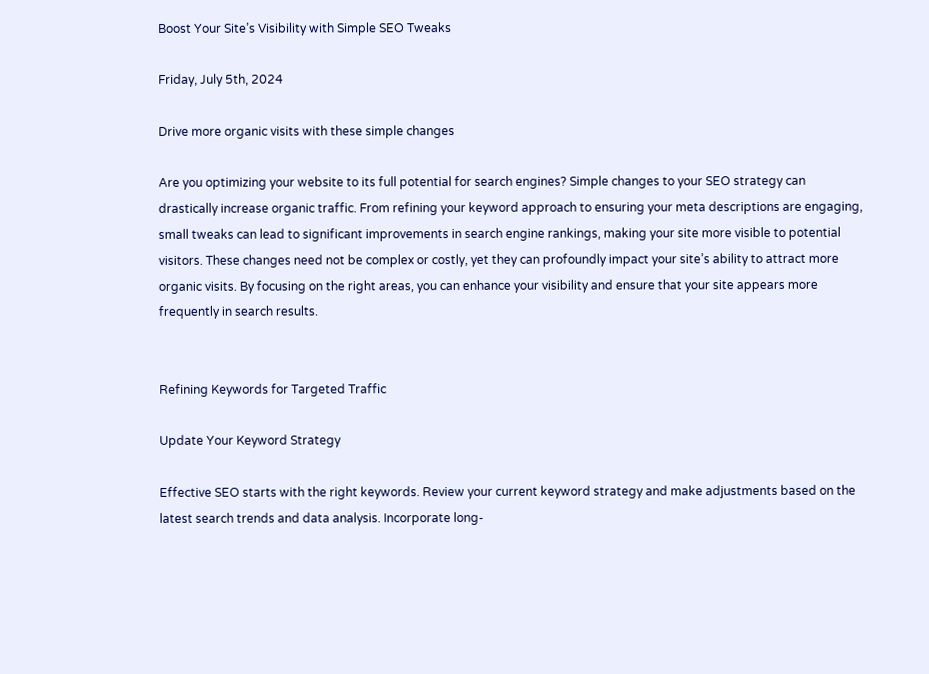Boost Your Site’s Visibility with Simple SEO Tweaks

Friday, July 5th, 2024

Drive more organic visits with these simple changes

Are you optimizing your website to its full potential for search engines? Simple changes to your SEO strategy can drastically increase organic traffic. From refining your keyword approach to ensuring your meta descriptions are engaging, small tweaks can lead to significant improvements in search engine rankings, making your site more visible to potential visitors. These changes need not be complex or costly, yet they can profoundly impact your site’s ability to attract more organic visits. By focusing on the right areas, you can enhance your visibility and ensure that your site appears more frequently in search results.


Refining Keywords for Targeted Traffic

Update Your Keyword Strategy

Effective SEO starts with the right keywords. Review your current keyword strategy and make adjustments based on the latest search trends and data analysis. Incorporate long-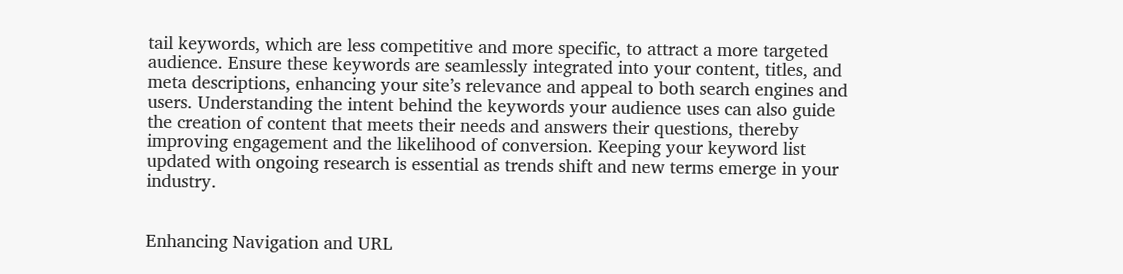tail keywords, which are less competitive and more specific, to attract a more targeted audience. Ensure these keywords are seamlessly integrated into your content, titles, and meta descriptions, enhancing your site’s relevance and appeal to both search engines and users. Understanding the intent behind the keywords your audience uses can also guide the creation of content that meets their needs and answers their questions, thereby improving engagement and the likelihood of conversion. Keeping your keyword list updated with ongoing research is essential as trends shift and new terms emerge in your industry.


Enhancing Navigation and URL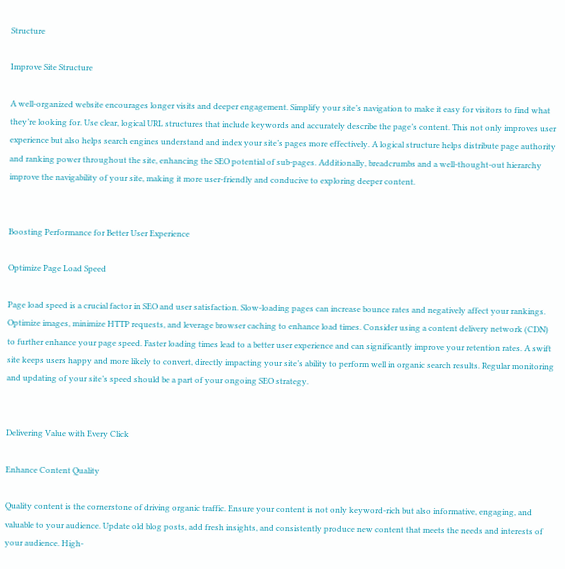Structure

Improve Site Structure

A well-organized website encourages longer visits and deeper engagement. Simplify your site’s navigation to make it easy for visitors to find what they’re looking for. Use clear, logical URL structures that include keywords and accurately describe the page’s content. This not only improves user experience but also helps search engines understand and index your site’s pages more effectively. A logical structure helps distribute page authority and ranking power throughout the site, enhancing the SEO potential of sub-pages. Additionally, breadcrumbs and a well-thought-out hierarchy improve the navigability of your site, making it more user-friendly and conducive to exploring deeper content.


Boosting Performance for Better User Experience

Optimize Page Load Speed

Page load speed is a crucial factor in SEO and user satisfaction. Slow-loading pages can increase bounce rates and negatively affect your rankings. Optimize images, minimize HTTP requests, and leverage browser caching to enhance load times. Consider using a content delivery network (CDN) to further enhance your page speed. Faster loading times lead to a better user experience and can significantly improve your retention rates. A swift site keeps users happy and more likely to convert, directly impacting your site’s ability to perform well in organic search results. Regular monitoring and updating of your site’s speed should be a part of your ongoing SEO strategy.


Delivering Value with Every Click

Enhance Content Quality

Quality content is the cornerstone of driving organic traffic. Ensure your content is not only keyword-rich but also informative, engaging, and valuable to your audience. Update old blog posts, add fresh insights, and consistently produce new content that meets the needs and interests of your audience. High-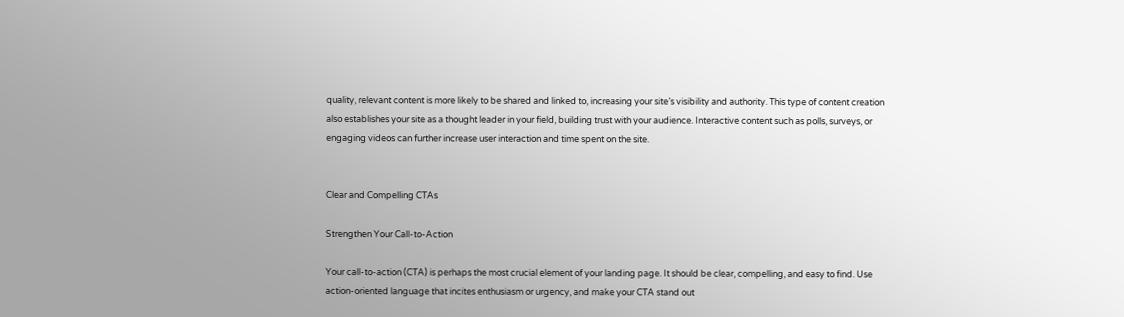quality, relevant content is more likely to be shared and linked to, increasing your site’s visibility and authority. This type of content creation also establishes your site as a thought leader in your field, building trust with your audience. Interactive content such as polls, surveys, or engaging videos can further increase user interaction and time spent on the site.


Clear and Compelling CTAs

Strengthen Your Call-to-Action

Your call-to-action (CTA) is perhaps the most crucial element of your landing page. It should be clear, compelling, and easy to find. Use action-oriented language that incites enthusiasm or urgency, and make your CTA stand out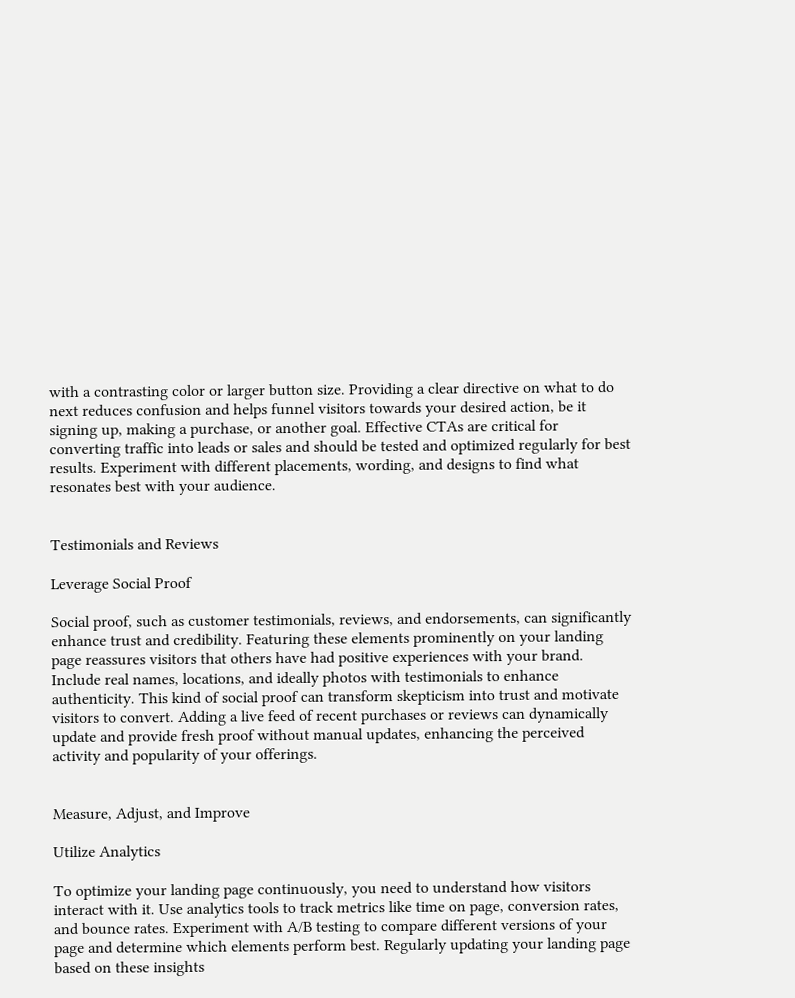with a contrasting color or larger button size. Providing a clear directive on what to do next reduces confusion and helps funnel visitors towards your desired action, be it signing up, making a purchase, or another goal. Effective CTAs are critical for converting traffic into leads or sales and should be tested and optimized regularly for best results. Experiment with different placements, wording, and designs to find what resonates best with your audience.


Testimonials and Reviews

Leverage Social Proof

Social proof, such as customer testimonials, reviews, and endorsements, can significantly enhance trust and credibility. Featuring these elements prominently on your landing page reassures visitors that others have had positive experiences with your brand. Include real names, locations, and ideally photos with testimonials to enhance authenticity. This kind of social proof can transform skepticism into trust and motivate visitors to convert. Adding a live feed of recent purchases or reviews can dynamically update and provide fresh proof without manual updates, enhancing the perceived activity and popularity of your offerings.


Measure, Adjust, and Improve

Utilize Analytics

To optimize your landing page continuously, you need to understand how visitors interact with it. Use analytics tools to track metrics like time on page, conversion rates, and bounce rates. Experiment with A/B testing to compare different versions of your page and determine which elements perform best. Regularly updating your landing page based on these insights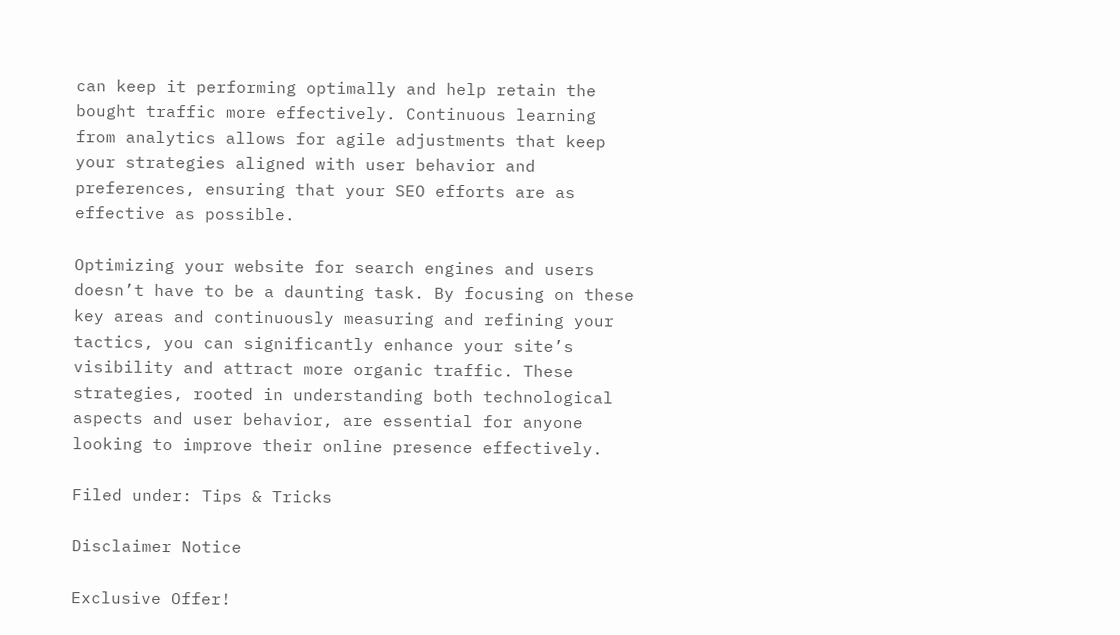can keep it performing optimally and help retain the bought traffic more effectively. Continuous learning from analytics allows for agile adjustments that keep your strategies aligned with user behavior and preferences, ensuring that your SEO efforts are as effective as possible.

Optimizing your website for search engines and users doesn’t have to be a daunting task. By focusing on these key areas and continuously measuring and refining your tactics, you can significantly enhance your site’s visibility and attract more organic traffic. These strategies, rooted in understanding both technological aspects and user behavior, are essential for anyone looking to improve their online presence effectively.

Filed under: Tips & Tricks

Disclaimer Notice

Exclusive Offer!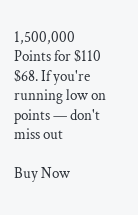1,500,000 Points for $110 $68. If you're running low on points — don't miss out

Buy Now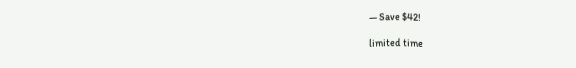— Save $42!

limited time